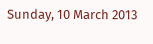Sunday, 10 March 2013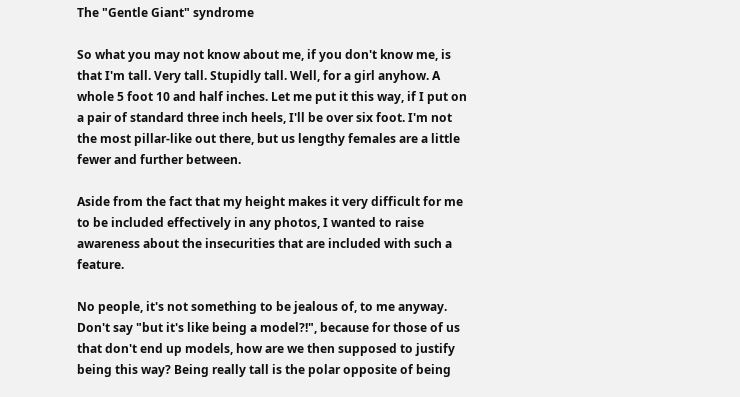The "Gentle Giant" syndrome

So what you may not know about me, if you don't know me, is that I'm tall. Very tall. Stupidly tall. Well, for a girl anyhow. A whole 5 foot 10 and half inches. Let me put it this way, if I put on a pair of standard three inch heels, I'll be over six foot. I'm not the most pillar-like out there, but us lengthy females are a little fewer and further between.

Aside from the fact that my height makes it very difficult for me to be included effectively in any photos, I wanted to raise awareness about the insecurities that are included with such a feature.

No people, it's not something to be jealous of, to me anyway. Don't say "but it's like being a model?!", because for those of us that don't end up models, how are we then supposed to justify being this way? Being really tall is the polar opposite of being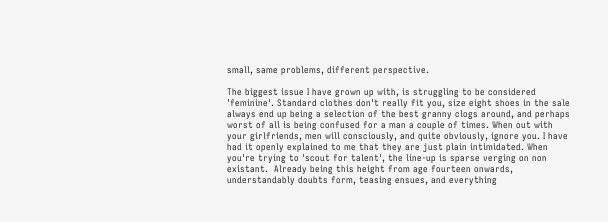small, same problems, different perspective.

The biggest issue I have grown up with, is struggling to be considered 'feminine'. Standard clothes don't really fit you, size eight shoes in the sale always end up being a selection of the best granny clogs around, and perhaps worst of all is being confused for a man a couple of times. When out with your girlfriends, men will consciously, and quite obviously, ignore you. I have had it openly explained to me that they are just plain intimidated. When you're trying to 'scout for talent', the line-up is sparse verging on non existant.  Already being this height from age fourteen onwards, understandably doubts form, teasing ensues, and everything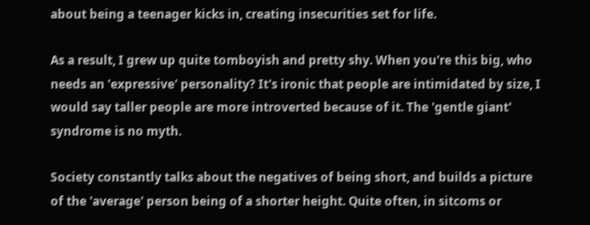about being a teenager kicks in, creating insecurities set for life.

As a result, I grew up quite tomboyish and pretty shy. When you're this big, who needs an 'expressive' personality? It's ironic that people are intimidated by size, I would say taller people are more introverted because of it. The 'gentle giant' syndrome is no myth.

Society constantly talks about the negatives of being short, and builds a picture of the 'average' person being of a shorter height. Quite often, in sitcoms or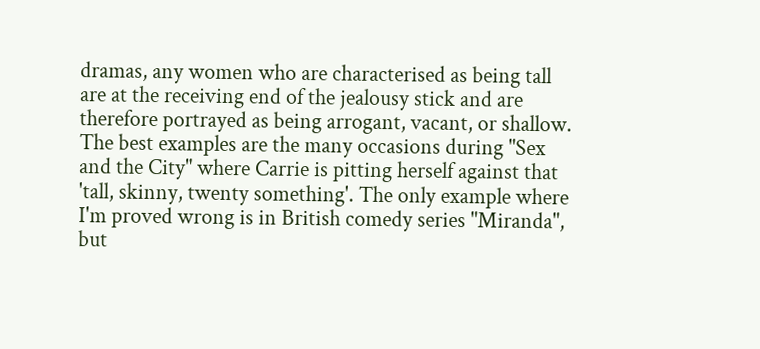dramas, any women who are characterised as being tall are at the receiving end of the jealousy stick and are therefore portrayed as being arrogant, vacant, or shallow. The best examples are the many occasions during "Sex and the City" where Carrie is pitting herself against that 'tall, skinny, twenty something'. The only example where I'm proved wrong is in British comedy series "Miranda", but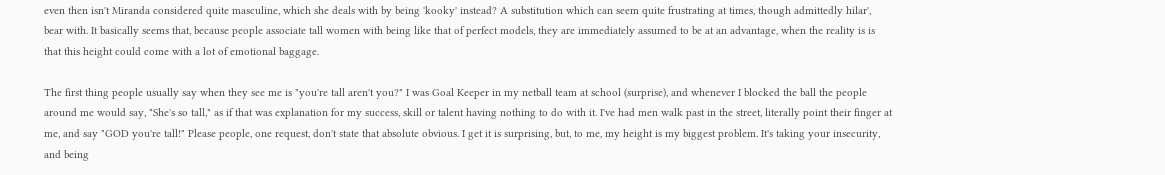even then isn't Miranda considered quite masculine, which she deals with by being 'kooky' instead? A substitution which can seem quite frustrating at times, though admittedly hilar', bear with. It basically seems that, because people associate tall women with being like that of perfect models, they are immediately assumed to be at an advantage, when the reality is is that this height could come with a lot of emotional baggage.

The first thing people usually say when they see me is "you're tall aren't you?" I was Goal Keeper in my netball team at school (surprise), and whenever I blocked the ball the people around me would say, "She's so tall," as if that was explanation for my success, skill or talent having nothing to do with it. I've had men walk past in the street, literally point their finger at me, and say "GOD you're tall!" Please people, one request, don't state that absolute obvious. I get it is surprising, but, to me, my height is my biggest problem. It's taking your insecurity, and being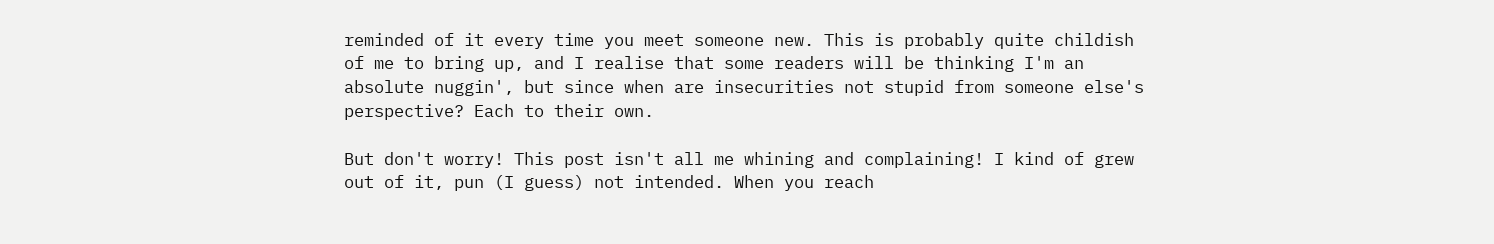reminded of it every time you meet someone new. This is probably quite childish of me to bring up, and I realise that some readers will be thinking I'm an absolute nuggin', but since when are insecurities not stupid from someone else's perspective? Each to their own.

But don't worry! This post isn't all me whining and complaining! I kind of grew out of it, pun (I guess) not intended. When you reach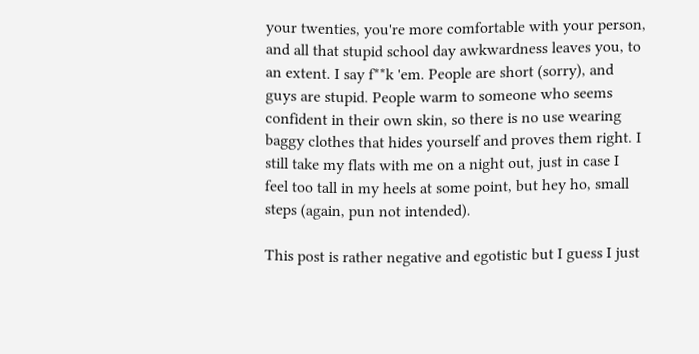your twenties, you're more comfortable with your person, and all that stupid school day awkwardness leaves you, to an extent. I say f**k 'em. People are short (sorry), and guys are stupid. People warm to someone who seems confident in their own skin, so there is no use wearing baggy clothes that hides yourself and proves them right. I still take my flats with me on a night out, just in case I feel too tall in my heels at some point, but hey ho, small steps (again, pun not intended).

This post is rather negative and egotistic but I guess I just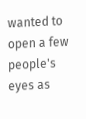wanted to open a few people's eyes as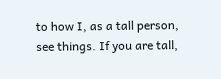to how I, as a tall person, see things. If you are tall,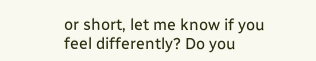or short, let me know if you feel differently? Do you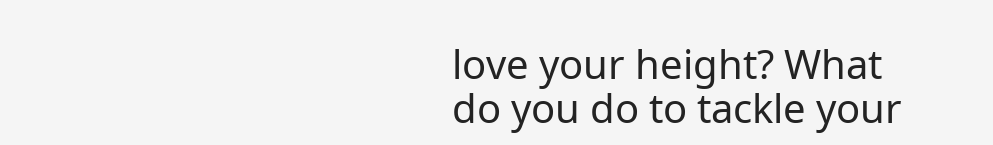love your height? What do you do to tackle your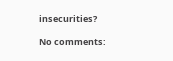insecurities?

No comments: